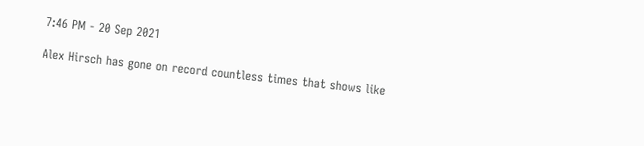7:46 PM - 20 Sep 2021

Alex Hirsch has gone on record countless times that shows like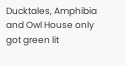Ducktales, Amphibia and Owl House only got green lit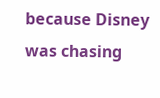because Disney was chasing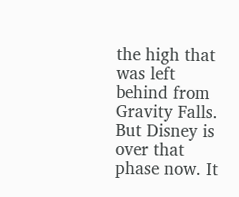the high that was left behind from Gravity Falls. But Disney is over that phase now. It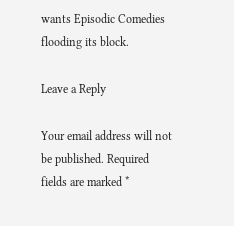wants Episodic Comedies flooding its block.

Leave a Reply

Your email address will not be published. Required fields are marked *